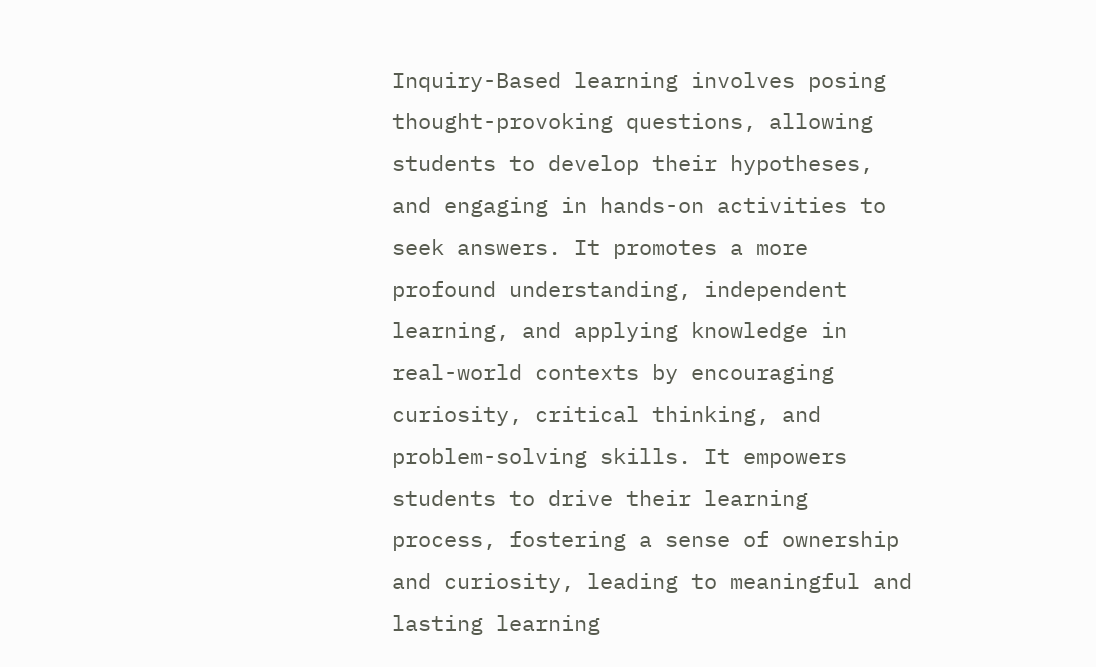Inquiry-Based learning involves posing thought-provoking questions, allowing students to develop their hypotheses, and engaging in hands-on activities to seek answers. It promotes a more profound understanding, independent learning, and applying knowledge in real-world contexts by encouraging curiosity, critical thinking, and problem-solving skills. It empowers students to drive their learning process, fostering a sense of ownership and curiosity, leading to meaningful and lasting learning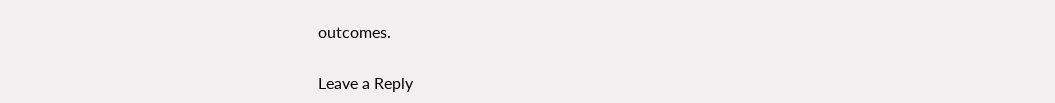outcomes.

Leave a Reply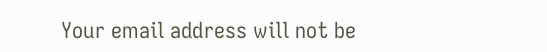Your email address will not be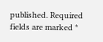published. Required fields are marked *